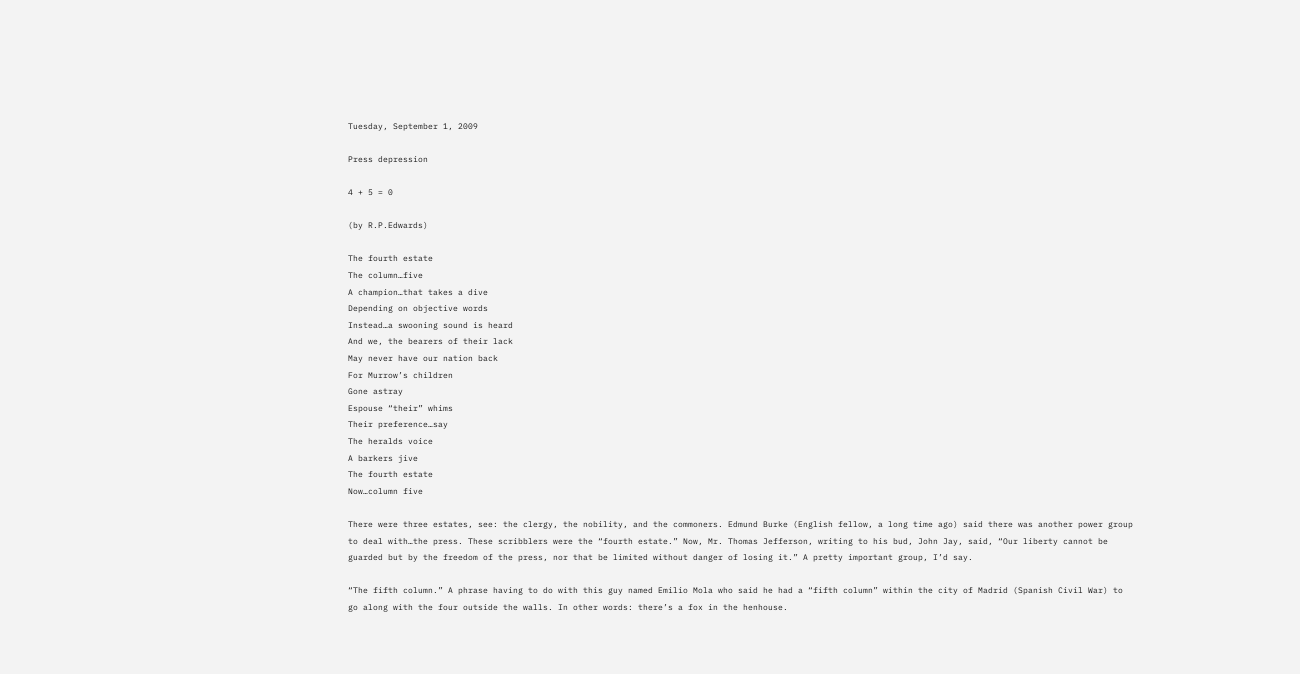Tuesday, September 1, 2009

Press depression

4 + 5 = 0

(by R.P.Edwards)

The fourth estate
The column…five
A champion…that takes a dive
Depending on objective words
Instead…a swooning sound is heard
And we, the bearers of their lack
May never have our nation back
For Murrow’s children
Gone astray
Espouse “their” whims
Their preference…say
The heralds voice
A barkers jive
The fourth estate
Now…column five

There were three estates, see: the clergy, the nobility, and the commoners. Edmund Burke (English fellow, a long time ago) said there was another power group to deal with…the press. These scribblers were the “fourth estate.” Now, Mr. Thomas Jefferson, writing to his bud, John Jay, said, “Our liberty cannot be guarded but by the freedom of the press, nor that be limited without danger of losing it.” A pretty important group, I’d say.

“The fifth column.” A phrase having to do with this guy named Emilio Mola who said he had a “fifth column” within the city of Madrid (Spanish Civil War) to go along with the four outside the walls. In other words: there’s a fox in the henhouse.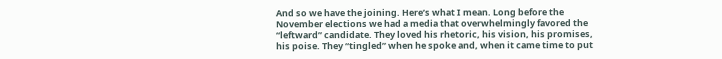And so we have the joining. Here’s what I mean. Long before the November elections we had a media that overwhelmingly favored the “leftward” candidate. They loved his rhetoric, his vision, his promises, his poise. They “tingled” when he spoke and, when it came time to put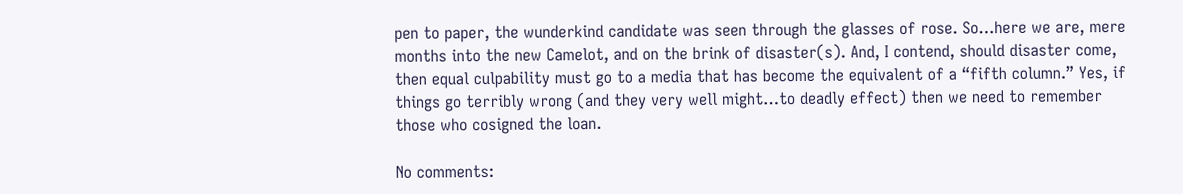pen to paper, the wunderkind candidate was seen through the glasses of rose. So…here we are, mere months into the new Camelot, and on the brink of disaster(s). And, I contend, should disaster come, then equal culpability must go to a media that has become the equivalent of a “fifth column.” Yes, if things go terribly wrong (and they very well might…to deadly effect) then we need to remember those who cosigned the loan.

No comments: